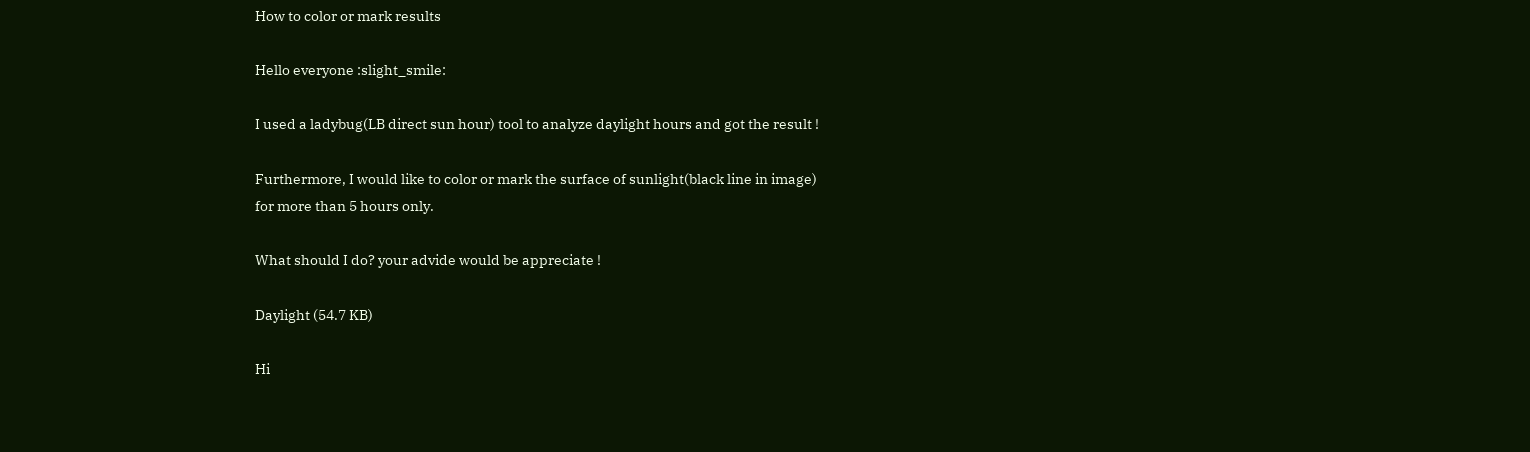How to color or mark results

Hello everyone :slight_smile:

I used a ladybug(LB direct sun hour) tool to analyze daylight hours and got the result !

Furthermore, I would like to color or mark the surface of sunlight(black line in image)
for more than 5 hours only.

What should I do? your advide would be appreciate !

Daylight (54.7 KB)

Hi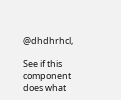@dhdhrhcl,

See if this component does what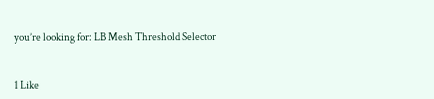you’re looking for: LB Mesh Threshold Selector


1 Like